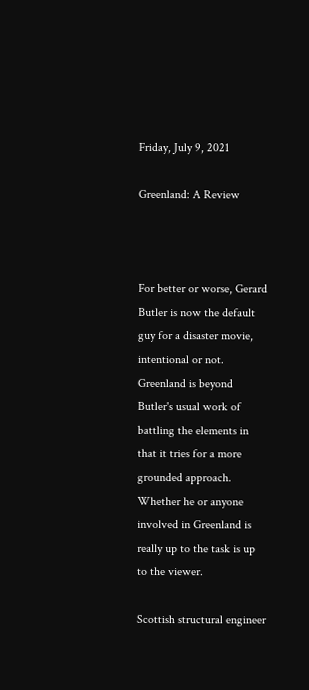Friday, July 9, 2021

Greenland: A Review



For better or worse, Gerard Butler is now the default guy for a disaster movie, intentional or not. Greenland is beyond Butler's usual work of battling the elements in that it tries for a more grounded approach. Whether he or anyone involved in Greenland is really up to the task is up to the viewer.

Scottish structural engineer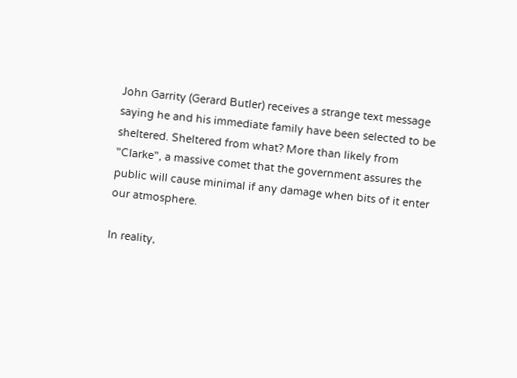John Garrity (Gerard Butler) receives a strange text message saying he and his immediate family have been selected to be sheltered. Sheltered from what? More than likely from "Clarke", a massive comet that the government assures the public will cause minimal if any damage when bits of it enter our atmosphere.

In reality,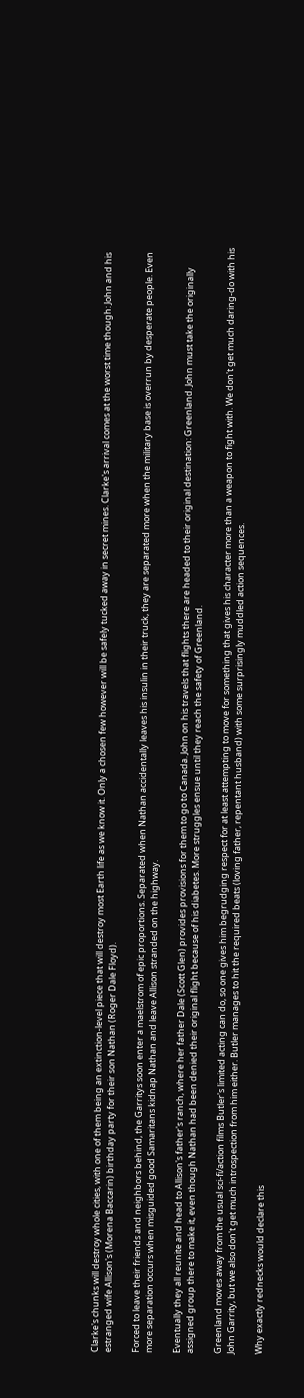Clarke's chunks will destroy whole cities, with one of them being an extinction-level piece that will destroy most Earth life as we know it. Only a chosen few however will be safely tucked away in secret mines. Clarke's arrival comes at the worst time though: John and his estranged wife Allison's (Morena Baccarin) birthday party for their son Nathan (Roger Dale Floyd).

Forced to leave their friends and neighbors behind, the Garritys soon enter a maelstrom of epic proportions. Separated when Nathan accidentally leaves his insulin in their truck, they are separated more when the military base is overrun by desperate people. Even more separation occurs when misguided good Samaritans kidnap Nathan and leave Allison stranded on the highway.

Eventually they all reunite and head to Allison's father's ranch, where her father Dale (Scott Glen) provides provisions for them to go to Canada. John on his travels that flights there are headed to their original destination: Greenland. John must take the originally assigned group there to make it, even though Nathan had been denied their original flight because of his diabetes. More struggles ensue until they reach the safety of Greenland.

Greenland moves away from the usual sci-fi/action films Butler's limited acting can do, so one gives him begrudging respect for at least attempting to move for something that gives his character more than a weapon to fight with. We don't get much daring-do with his John Garrity, but we also don't get much introspection from him either. Butler manages to hit the required beats (loving father, repentant husband) with some surprisingly muddled action sequences.

Why exactly rednecks would declare this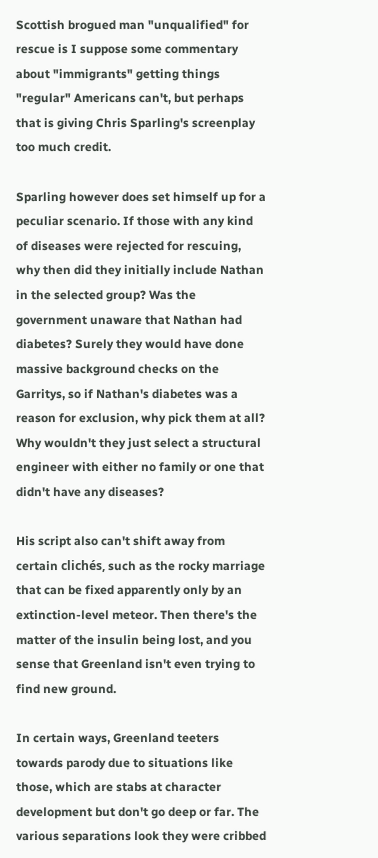Scottish brogued man "unqualified" for rescue is I suppose some commentary about "immigrants" getting things "regular" Americans can't, but perhaps that is giving Chris Sparling's screenplay too much credit.

Sparling however does set himself up for a peculiar scenario. If those with any kind of diseases were rejected for rescuing, why then did they initially include Nathan in the selected group? Was the government unaware that Nathan had diabetes? Surely they would have done massive background checks on the Garritys, so if Nathan's diabetes was a reason for exclusion, why pick them at all? Why wouldn't they just select a structural engineer with either no family or one that didn't have any diseases?

His script also can't shift away from certain clichés, such as the rocky marriage that can be fixed apparently only by an extinction-level meteor. Then there's the matter of the insulin being lost, and you sense that Greenland isn't even trying to find new ground.

In certain ways, Greenland teeters towards parody due to situations like those, which are stabs at character development but don't go deep or far. The various separations look they were cribbed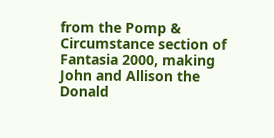from the Pomp & Circumstance section of Fantasia 2000, making John and Allison the Donald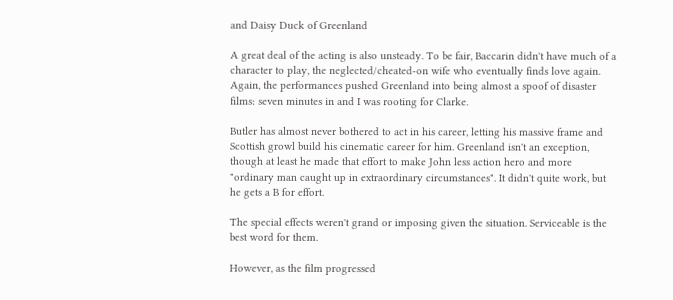and Daisy Duck of Greenland

A great deal of the acting is also unsteady. To be fair, Baccarin didn't have much of a character to play, the neglected/cheated-on wife who eventually finds love again. Again, the performances pushed Greenland into being almost a spoof of disaster films: seven minutes in and I was rooting for Clarke.

Butler has almost never bothered to act in his career, letting his massive frame and Scottish growl build his cinematic career for him. Greenland isn't an exception, though at least he made that effort to make John less action hero and more "ordinary man caught up in extraordinary circumstances". It didn't quite work, but he gets a B for effort.

The special effects weren't grand or imposing given the situation. Serviceable is the best word for them.

However, as the film progressed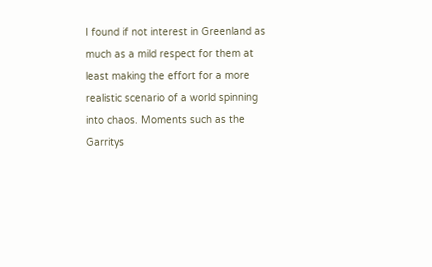I found if not interest in Greenland as much as a mild respect for them at least making the effort for a more realistic scenario of a world spinning into chaos. Moments such as the Garritys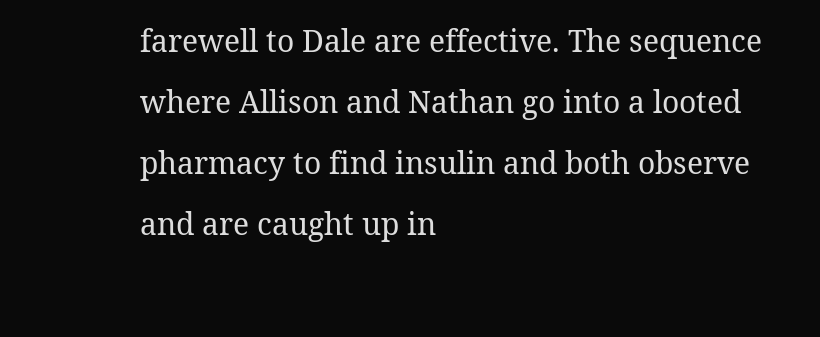farewell to Dale are effective. The sequence where Allison and Nathan go into a looted pharmacy to find insulin and both observe and are caught up in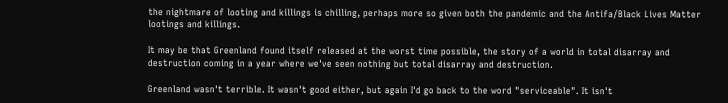the nightmare of looting and killings is chilling, perhaps more so given both the pandemic and the Antifa/Black Lives Matter lootings and killings.

It may be that Greenland found itself released at the worst time possible, the story of a world in total disarray and destruction coming in a year where we've seen nothing but total disarray and destruction.

Greenland wasn't terrible. It wasn't good either, but again I'd go back to the word "serviceable". It isn't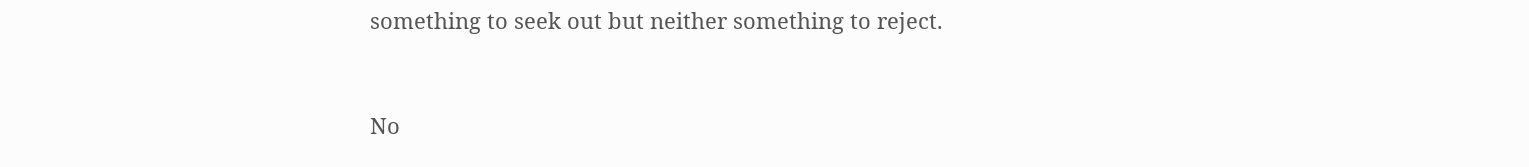something to seek out but neither something to reject.


No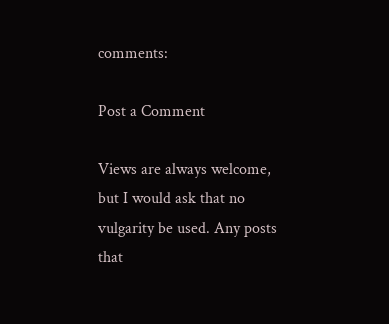comments:

Post a Comment

Views are always welcome, but I would ask that no vulgarity be used. Any posts that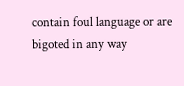contain foul language or are bigoted in any way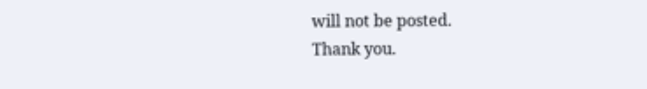will not be posted.
Thank you.